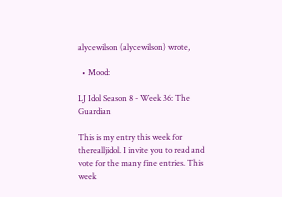alycewilson (alycewilson) wrote,

  • Mood:

LJ Idol Season 8 - Week 36: The Guardian

This is my entry this week for therealljidol. I invite you to read and vote for the many fine entries. This week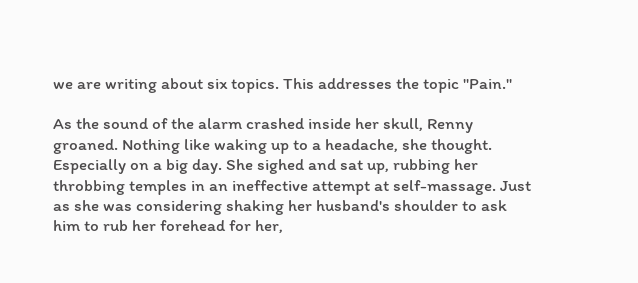we are writing about six topics. This addresses the topic "Pain."

As the sound of the alarm crashed inside her skull, Renny groaned. Nothing like waking up to a headache, she thought. Especially on a big day. She sighed and sat up, rubbing her throbbing temples in an ineffective attempt at self-massage. Just as she was considering shaking her husband's shoulder to ask him to rub her forehead for her,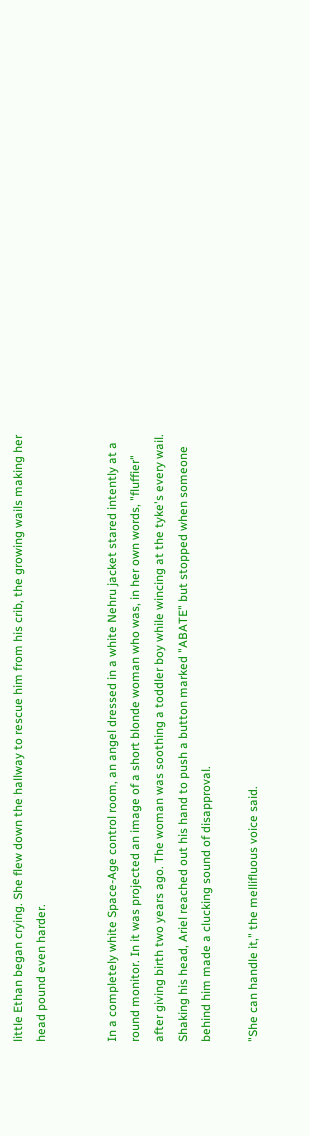little Ethan began crying. She flew down the hallway to rescue him from his crib, the growing wails making her head pound even harder.


In a completely white Space-Age control room, an angel dressed in a white Nehru jacket stared intently at a round monitor. In it was projected an image of a short blonde woman who was, in her own words, "fluffier" after giving birth two years ago. The woman was soothing a toddler boy while wincing at the tyke's every wail. Shaking his head, Ariel reached out his hand to push a button marked "ABATE" but stopped when someone behind him made a clucking sound of disapproval.

"She can handle it," the mellifluous voice said.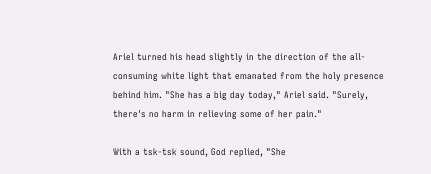Ariel turned his head slightly in the direction of the all-consuming white light that emanated from the holy presence behind him. "She has a big day today," Ariel said. "Surely, there's no harm in relieving some of her pain."

With a tsk-tsk sound, God replied, "She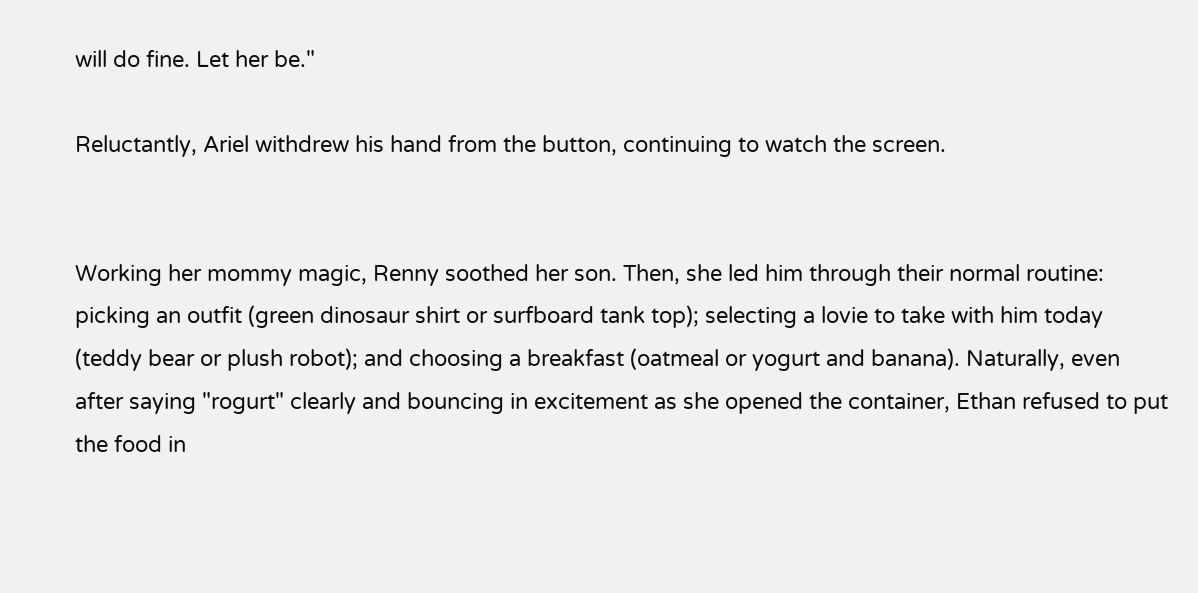will do fine. Let her be."

Reluctantly, Ariel withdrew his hand from the button, continuing to watch the screen.


Working her mommy magic, Renny soothed her son. Then, she led him through their normal routine: picking an outfit (green dinosaur shirt or surfboard tank top); selecting a lovie to take with him today (teddy bear or plush robot); and choosing a breakfast (oatmeal or yogurt and banana). Naturally, even after saying "rogurt" clearly and bouncing in excitement as she opened the container, Ethan refused to put the food in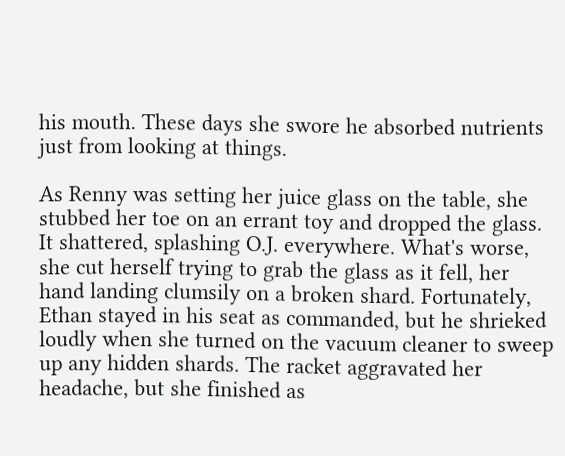his mouth. These days she swore he absorbed nutrients just from looking at things.

As Renny was setting her juice glass on the table, she stubbed her toe on an errant toy and dropped the glass. It shattered, splashing O.J. everywhere. What's worse, she cut herself trying to grab the glass as it fell, her hand landing clumsily on a broken shard. Fortunately, Ethan stayed in his seat as commanded, but he shrieked loudly when she turned on the vacuum cleaner to sweep up any hidden shards. The racket aggravated her headache, but she finished as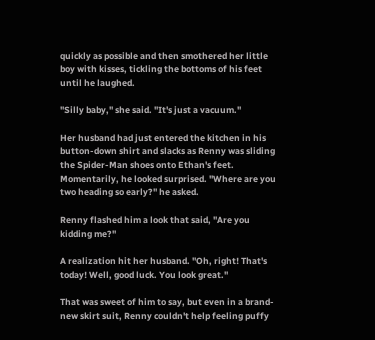quickly as possible and then smothered her little boy with kisses, tickling the bottoms of his feet until he laughed.

"Silly baby," she said. "It's just a vacuum."

Her husband had just entered the kitchen in his button-down shirt and slacks as Renny was sliding the Spider-Man shoes onto Ethan's feet. Momentarily, he looked surprised. "Where are you two heading so early?" he asked.

Renny flashed him a look that said, "Are you kidding me?"

A realization hit her husband. "Oh, right! That's today! Well, good luck. You look great."

That was sweet of him to say, but even in a brand-new skirt suit, Renny couldn't help feeling puffy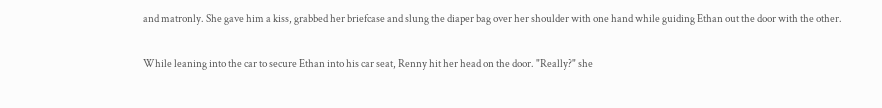and matronly. She gave him a kiss, grabbed her briefcase and slung the diaper bag over her shoulder with one hand while guiding Ethan out the door with the other.

While leaning into the car to secure Ethan into his car seat, Renny hit her head on the door. "Really?" she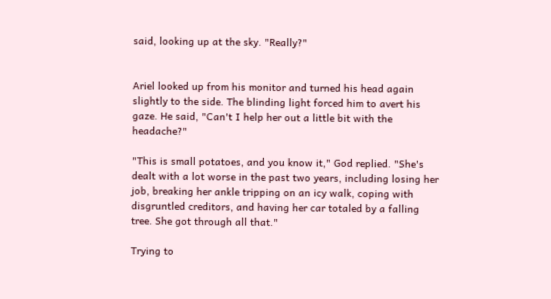said, looking up at the sky. "Really?"


Ariel looked up from his monitor and turned his head again slightly to the side. The blinding light forced him to avert his gaze. He said, "Can't I help her out a little bit with the headache?"

"This is small potatoes, and you know it," God replied. "She's dealt with a lot worse in the past two years, including losing her job, breaking her ankle tripping on an icy walk, coping with disgruntled creditors, and having her car totaled by a falling tree. She got through all that."

Trying to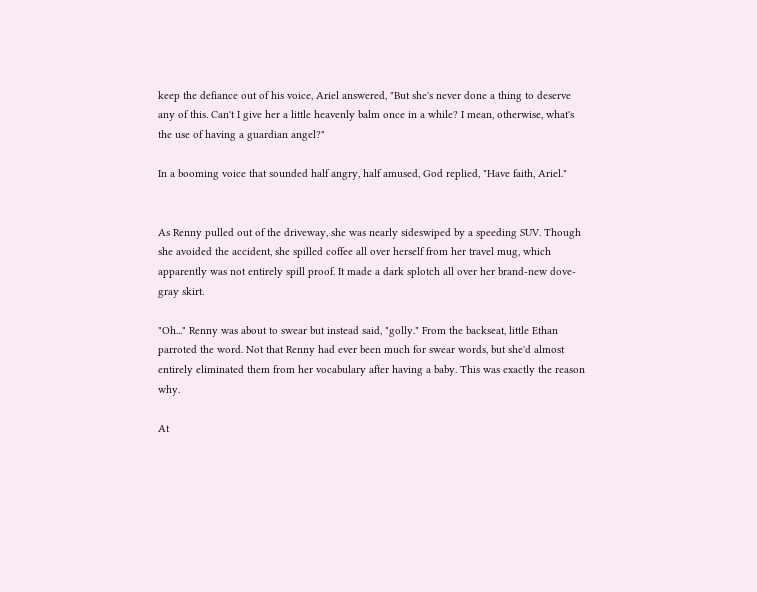keep the defiance out of his voice, Ariel answered, "But she's never done a thing to deserve any of this. Can't I give her a little heavenly balm once in a while? I mean, otherwise, what's the use of having a guardian angel?"

In a booming voice that sounded half angry, half amused, God replied, "Have faith, Ariel."


As Renny pulled out of the driveway, she was nearly sideswiped by a speeding SUV. Though she avoided the accident, she spilled coffee all over herself from her travel mug, which apparently was not entirely spill proof. It made a dark splotch all over her brand-new dove-gray skirt.

"Oh..." Renny was about to swear but instead said, "golly." From the backseat, little Ethan parroted the word. Not that Renny had ever been much for swear words, but she'd almost entirely eliminated them from her vocabulary after having a baby. This was exactly the reason why.

At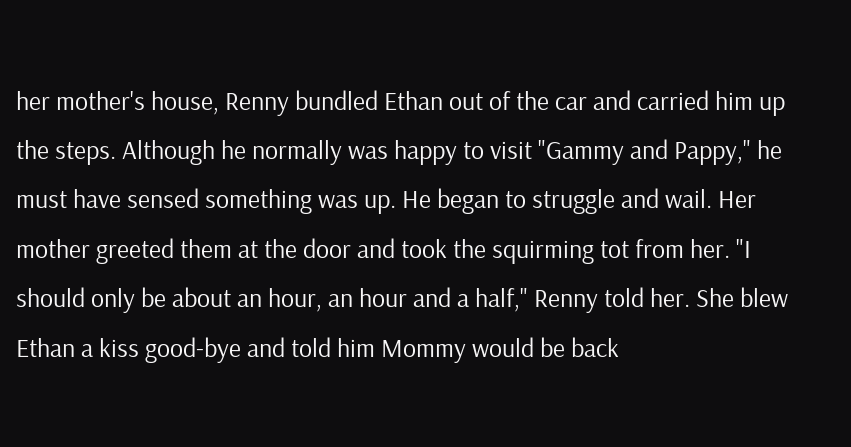her mother's house, Renny bundled Ethan out of the car and carried him up the steps. Although he normally was happy to visit "Gammy and Pappy," he must have sensed something was up. He began to struggle and wail. Her mother greeted them at the door and took the squirming tot from her. "I should only be about an hour, an hour and a half," Renny told her. She blew Ethan a kiss good-bye and told him Mommy would be back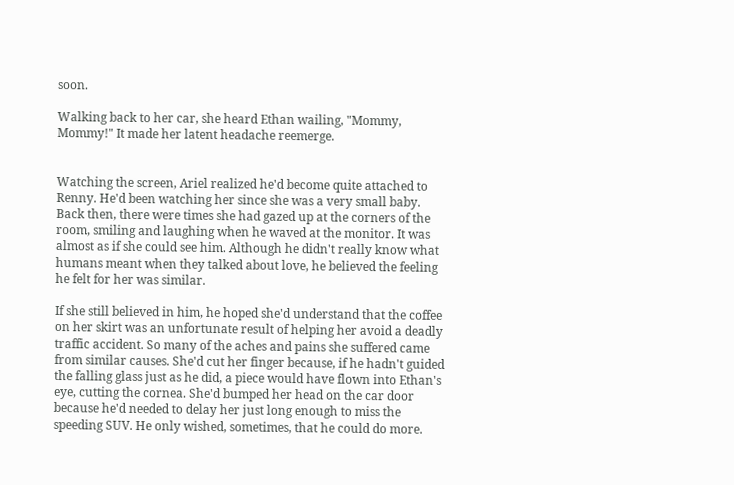soon.

Walking back to her car, she heard Ethan wailing, "Mommy, Mommy!" It made her latent headache reemerge.


Watching the screen, Ariel realized he'd become quite attached to Renny. He'd been watching her since she was a very small baby. Back then, there were times she had gazed up at the corners of the room, smiling and laughing when he waved at the monitor. It was almost as if she could see him. Although he didn't really know what humans meant when they talked about love, he believed the feeling he felt for her was similar.

If she still believed in him, he hoped she'd understand that the coffee on her skirt was an unfortunate result of helping her avoid a deadly traffic accident. So many of the aches and pains she suffered came from similar causes. She'd cut her finger because, if he hadn't guided the falling glass just as he did, a piece would have flown into Ethan's eye, cutting the cornea. She'd bumped her head on the car door because he'd needed to delay her just long enough to miss the speeding SUV. He only wished, sometimes, that he could do more.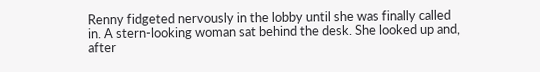Renny fidgeted nervously in the lobby until she was finally called in. A stern-looking woman sat behind the desk. She looked up and, after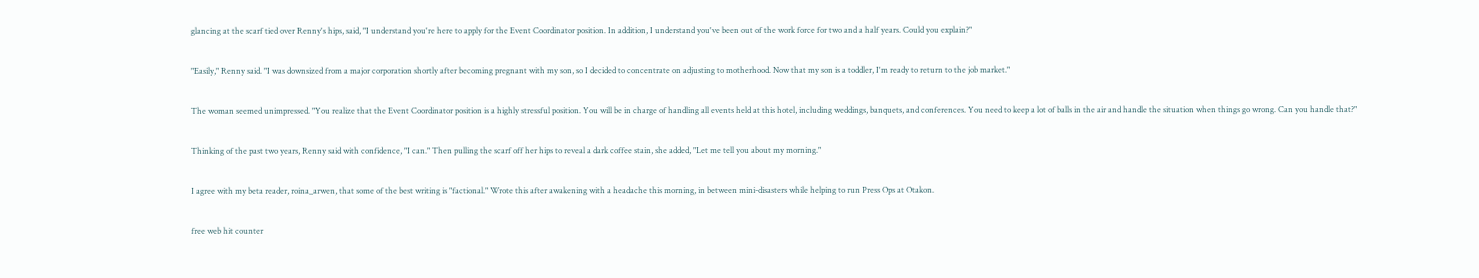glancing at the scarf tied over Renny's hips, said, "I understand you're here to apply for the Event Coordinator position. In addition, I understand you've been out of the work force for two and a half years. Could you explain?"

"Easily," Renny said. "I was downsized from a major corporation shortly after becoming pregnant with my son, so I decided to concentrate on adjusting to motherhood. Now that my son is a toddler, I'm ready to return to the job market."

The woman seemed unimpressed. "You realize that the Event Coordinator position is a highly stressful position. You will be in charge of handling all events held at this hotel, including weddings, banquets, and conferences. You need to keep a lot of balls in the air and handle the situation when things go wrong. Can you handle that?"

Thinking of the past two years, Renny said with confidence, "I can." Then pulling the scarf off her hips to reveal a dark coffee stain, she added, "Let me tell you about my morning."

I agree with my beta reader, roina_arwen, that some of the best writing is "factional." Wrote this after awakening with a headache this morning, in between mini-disasters while helping to run Press Ops at Otakon.

free web hit counter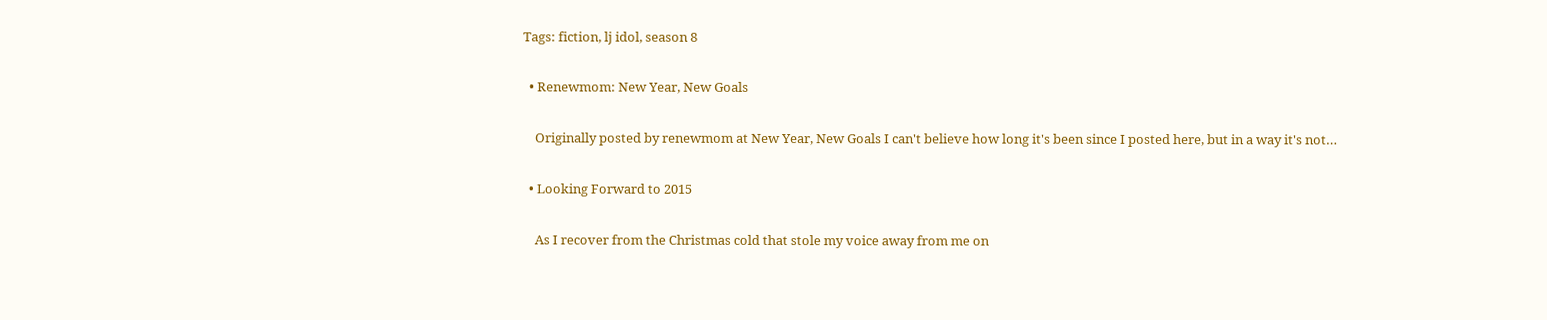Tags: fiction, lj idol, season 8

  • Renewmom: New Year, New Goals

    Originally posted by renewmom at New Year, New Goals I can't believe how long it's been since I posted here, but in a way it's not…

  • Looking Forward to 2015

    As I recover from the Christmas cold that stole my voice away from me on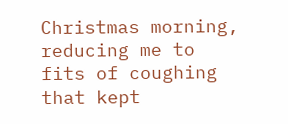Christmas morning, reducing me to fits of coughing that kept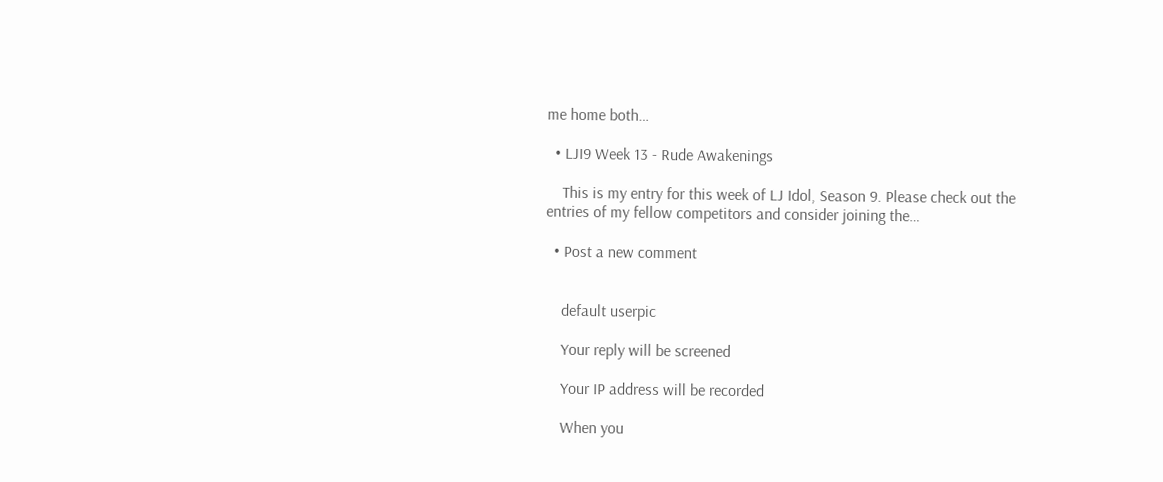me home both…

  • LJI9 Week 13 - Rude Awakenings

    This is my entry for this week of LJ Idol, Season 9. Please check out the entries of my fellow competitors and consider joining the…

  • Post a new comment


    default userpic

    Your reply will be screened

    Your IP address will be recorded

    When you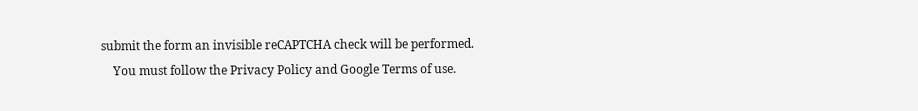submit the form an invisible reCAPTCHA check will be performed.
    You must follow the Privacy Policy and Google Terms of use.